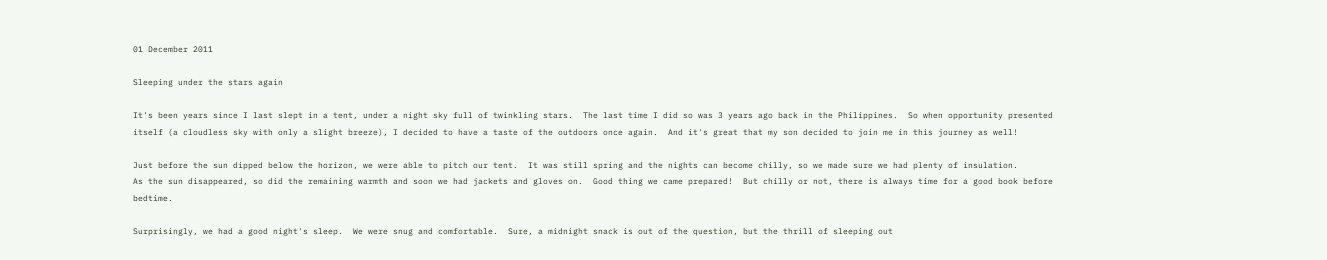01 December 2011

Sleeping under the stars again

It's been years since I last slept in a tent, under a night sky full of twinkling stars.  The last time I did so was 3 years ago back in the Philippines.  So when opportunity presented itself (a cloudless sky with only a slight breeze), I decided to have a taste of the outdoors once again.  And it's great that my son decided to join me in this journey as well!

Just before the sun dipped below the horizon, we were able to pitch our tent.  It was still spring and the nights can become chilly, so we made sure we had plenty of insulation.
As the sun disappeared, so did the remaining warmth and soon we had jackets and gloves on.  Good thing we came prepared!  But chilly or not, there is always time for a good book before bedtime.

Surprisingly, we had a good night's sleep.  We were snug and comfortable.  Sure, a midnight snack is out of the question, but the thrill of sleeping out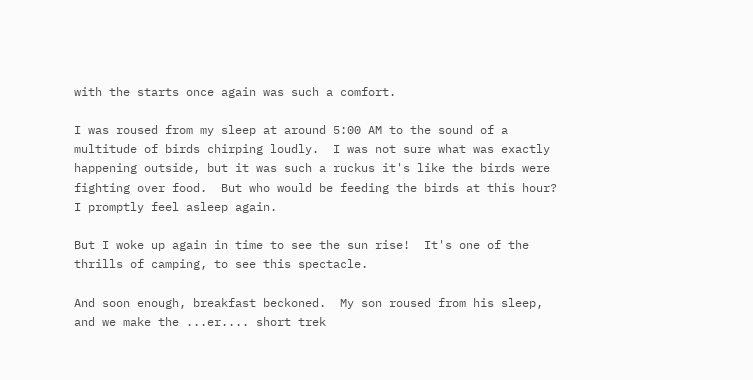with the starts once again was such a comfort.

I was roused from my sleep at around 5:00 AM to the sound of a multitude of birds chirping loudly.  I was not sure what was exactly happening outside, but it was such a ruckus it's like the birds were fighting over food.  But who would be feeding the birds at this hour?  I promptly feel asleep again.

But I woke up again in time to see the sun rise!  It's one of the thrills of camping, to see this spectacle.

And soon enough, breakfast beckoned.  My son roused from his sleep, and we make the ...er.... short trek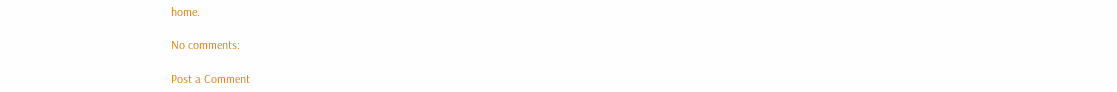home.

No comments:

Post a Comment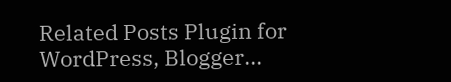Related Posts Plugin for WordPress, Blogger...